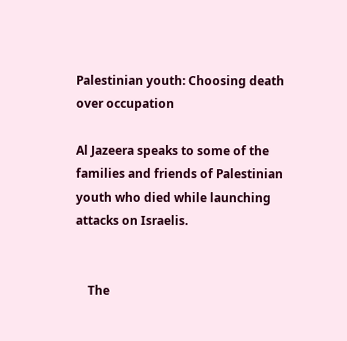Palestinian youth: Choosing death over occupation

Al Jazeera speaks to some of the families and friends of Palestinian youth who died while launching attacks on Israelis.


    The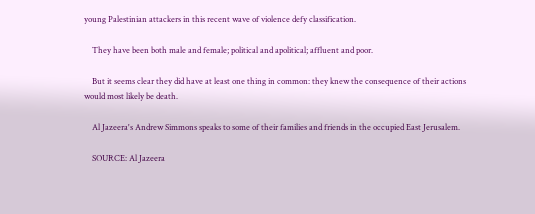young Palestinian attackers in this recent wave of violence defy classification.

    They have been both male and female; political and apolitical; affluent and poor.

    But it seems clear they did have at least one thing in common: they knew the consequence of their actions would most likely be death.

    Al Jazeera's Andrew Simmons speaks to some of their families and friends in the occupied East Jerusalem.

    SOURCE: Al Jazeera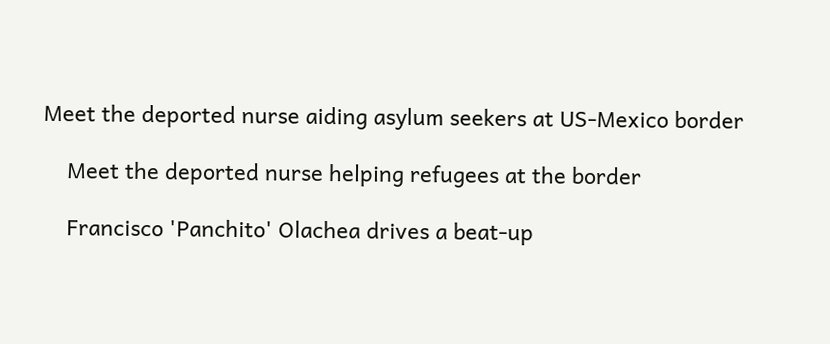Meet the deported nurse aiding asylum seekers at US-Mexico border

    Meet the deported nurse helping refugees at the border

    Francisco 'Panchito' Olachea drives a beat-up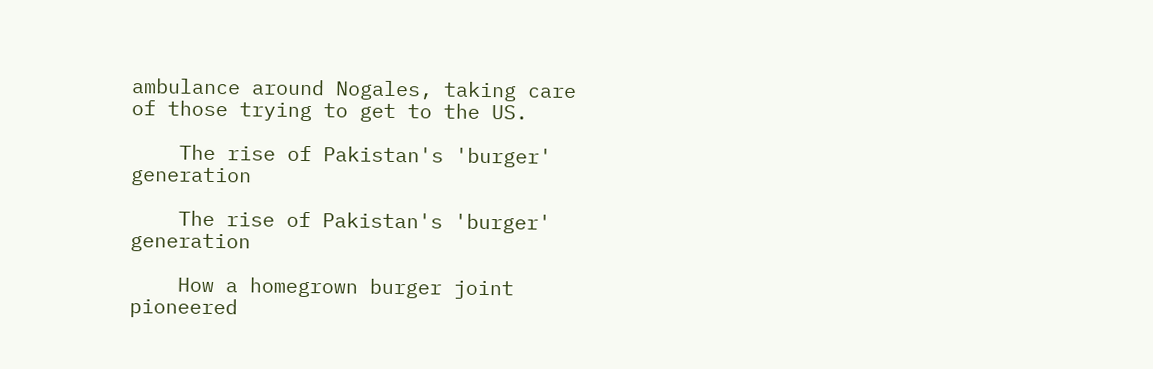ambulance around Nogales, taking care of those trying to get to the US.

    The rise of Pakistan's 'burger' generation

    The rise of Pakistan's 'burger' generation

    How a homegrown burger joint pioneered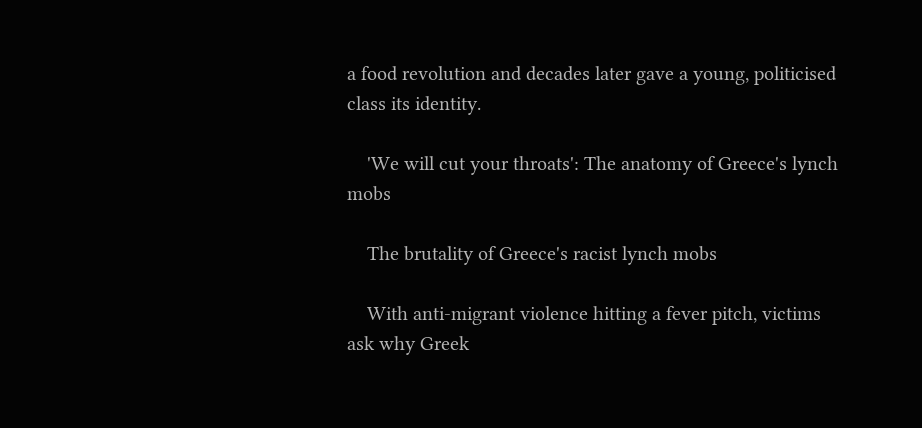a food revolution and decades later gave a young, politicised class its identity.

    'We will cut your throats': The anatomy of Greece's lynch mobs

    The brutality of Greece's racist lynch mobs

    With anti-migrant violence hitting a fever pitch, victims ask why Greek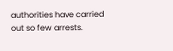authorities have carried out so few arrests.